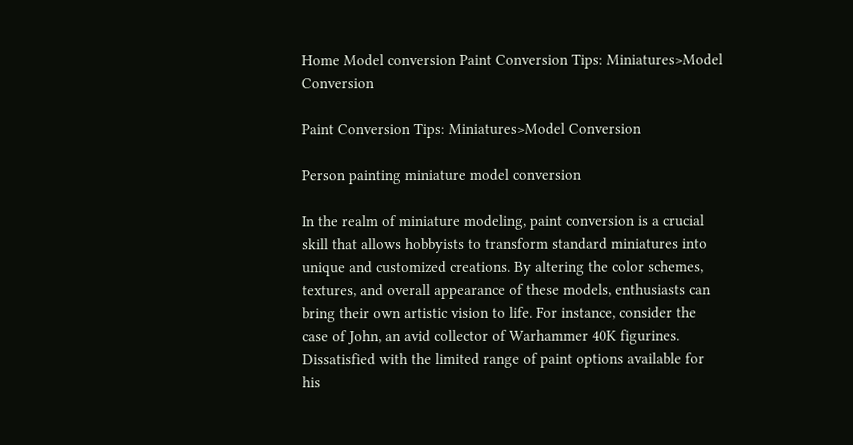Home Model conversion Paint Conversion Tips: Miniatures>Model Conversion

Paint Conversion Tips: Miniatures>Model Conversion

Person painting miniature model conversion

In the realm of miniature modeling, paint conversion is a crucial skill that allows hobbyists to transform standard miniatures into unique and customized creations. By altering the color schemes, textures, and overall appearance of these models, enthusiasts can bring their own artistic vision to life. For instance, consider the case of John, an avid collector of Warhammer 40K figurines. Dissatisfied with the limited range of paint options available for his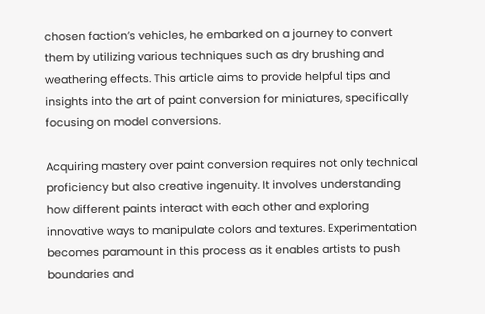chosen faction’s vehicles, he embarked on a journey to convert them by utilizing various techniques such as dry brushing and weathering effects. This article aims to provide helpful tips and insights into the art of paint conversion for miniatures, specifically focusing on model conversions.

Acquiring mastery over paint conversion requires not only technical proficiency but also creative ingenuity. It involves understanding how different paints interact with each other and exploring innovative ways to manipulate colors and textures. Experimentation becomes paramount in this process as it enables artists to push boundaries and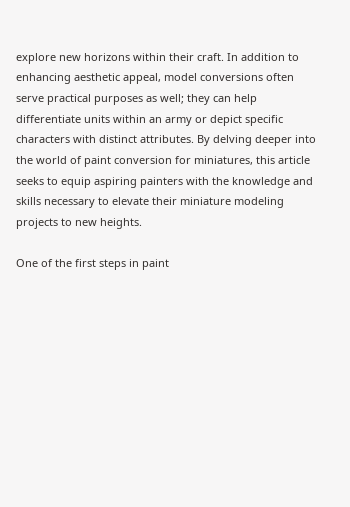explore new horizons within their craft. In addition to enhancing aesthetic appeal, model conversions often serve practical purposes as well; they can help differentiate units within an army or depict specific characters with distinct attributes. By delving deeper into the world of paint conversion for miniatures, this article seeks to equip aspiring painters with the knowledge and skills necessary to elevate their miniature modeling projects to new heights.

One of the first steps in paint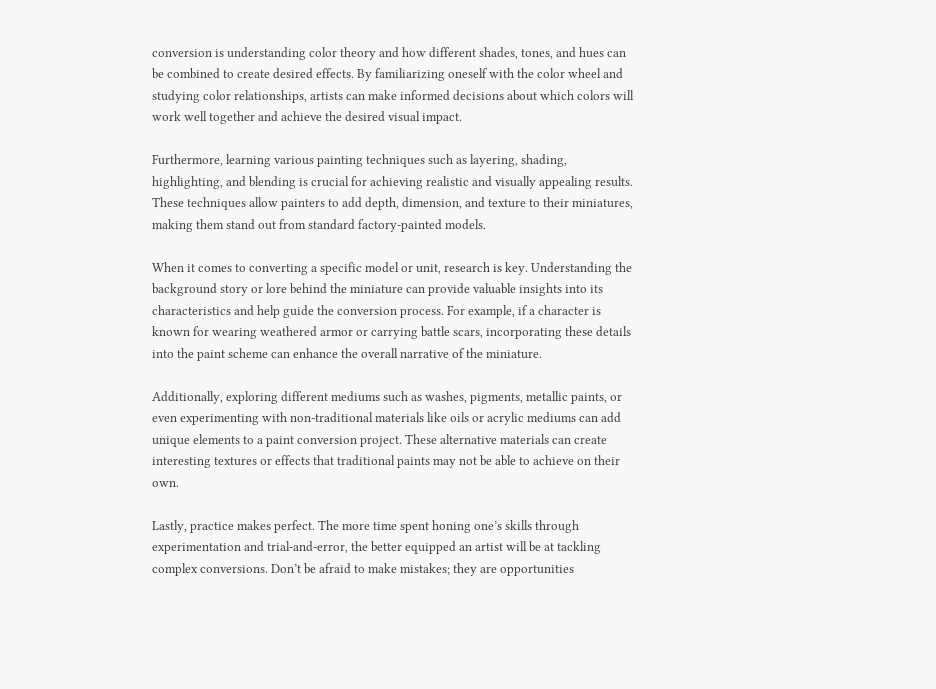conversion is understanding color theory and how different shades, tones, and hues can be combined to create desired effects. By familiarizing oneself with the color wheel and studying color relationships, artists can make informed decisions about which colors will work well together and achieve the desired visual impact.

Furthermore, learning various painting techniques such as layering, shading, highlighting, and blending is crucial for achieving realistic and visually appealing results. These techniques allow painters to add depth, dimension, and texture to their miniatures, making them stand out from standard factory-painted models.

When it comes to converting a specific model or unit, research is key. Understanding the background story or lore behind the miniature can provide valuable insights into its characteristics and help guide the conversion process. For example, if a character is known for wearing weathered armor or carrying battle scars, incorporating these details into the paint scheme can enhance the overall narrative of the miniature.

Additionally, exploring different mediums such as washes, pigments, metallic paints, or even experimenting with non-traditional materials like oils or acrylic mediums can add unique elements to a paint conversion project. These alternative materials can create interesting textures or effects that traditional paints may not be able to achieve on their own.

Lastly, practice makes perfect. The more time spent honing one’s skills through experimentation and trial-and-error, the better equipped an artist will be at tackling complex conversions. Don’t be afraid to make mistakes; they are opportunities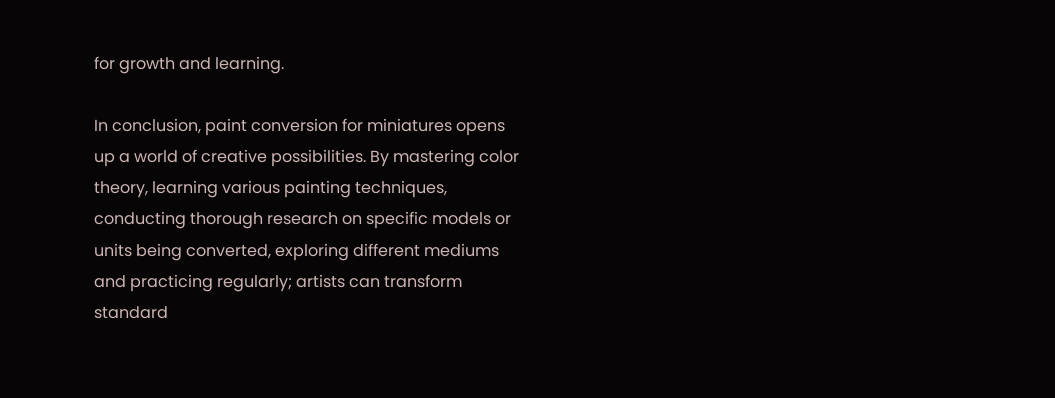for growth and learning.

In conclusion, paint conversion for miniatures opens up a world of creative possibilities. By mastering color theory, learning various painting techniques, conducting thorough research on specific models or units being converted, exploring different mediums and practicing regularly; artists can transform standard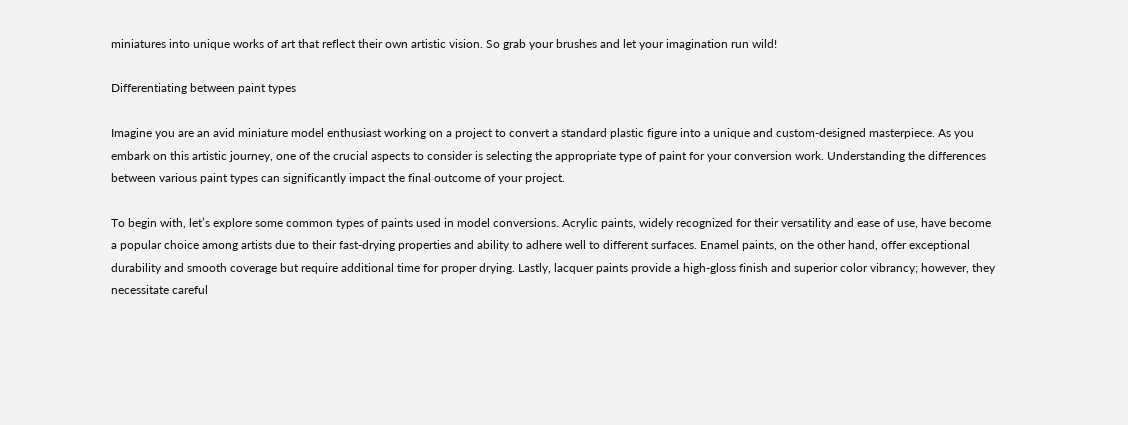miniatures into unique works of art that reflect their own artistic vision. So grab your brushes and let your imagination run wild!

Differentiating between paint types

Imagine you are an avid miniature model enthusiast working on a project to convert a standard plastic figure into a unique and custom-designed masterpiece. As you embark on this artistic journey, one of the crucial aspects to consider is selecting the appropriate type of paint for your conversion work. Understanding the differences between various paint types can significantly impact the final outcome of your project.

To begin with, let’s explore some common types of paints used in model conversions. Acrylic paints, widely recognized for their versatility and ease of use, have become a popular choice among artists due to their fast-drying properties and ability to adhere well to different surfaces. Enamel paints, on the other hand, offer exceptional durability and smooth coverage but require additional time for proper drying. Lastly, lacquer paints provide a high-gloss finish and superior color vibrancy; however, they necessitate careful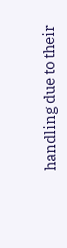handling due to their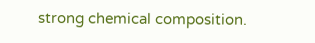strong chemical composition.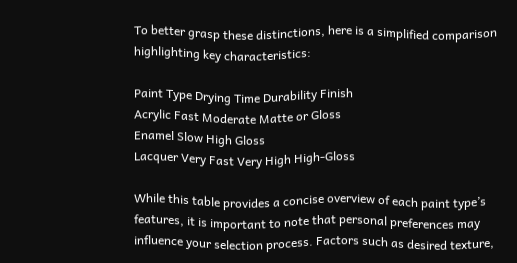To better grasp these distinctions, here is a simplified comparison highlighting key characteristics:

Paint Type Drying Time Durability Finish
Acrylic Fast Moderate Matte or Gloss
Enamel Slow High Gloss
Lacquer Very Fast Very High High-Gloss

While this table provides a concise overview of each paint type’s features, it is important to note that personal preferences may influence your selection process. Factors such as desired texture,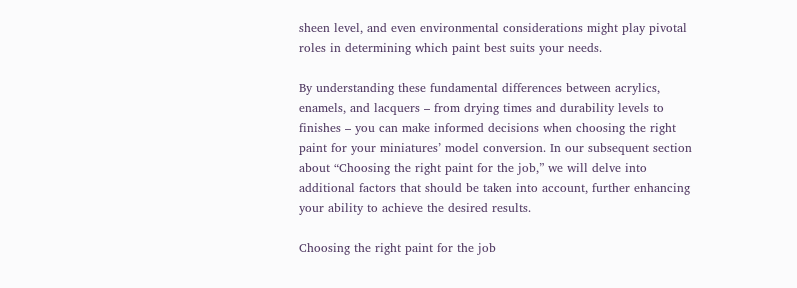sheen level, and even environmental considerations might play pivotal roles in determining which paint best suits your needs.

By understanding these fundamental differences between acrylics, enamels, and lacquers – from drying times and durability levels to finishes – you can make informed decisions when choosing the right paint for your miniatures’ model conversion. In our subsequent section about “Choosing the right paint for the job,” we will delve into additional factors that should be taken into account, further enhancing your ability to achieve the desired results.

Choosing the right paint for the job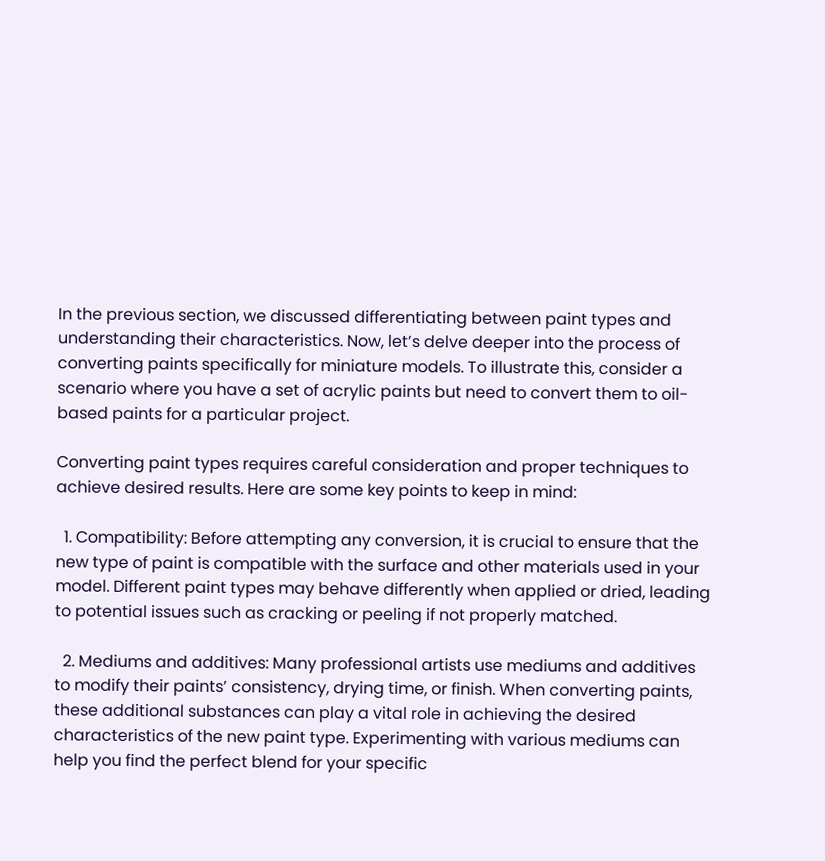In the previous section, we discussed differentiating between paint types and understanding their characteristics. Now, let’s delve deeper into the process of converting paints specifically for miniature models. To illustrate this, consider a scenario where you have a set of acrylic paints but need to convert them to oil-based paints for a particular project.

Converting paint types requires careful consideration and proper techniques to achieve desired results. Here are some key points to keep in mind:

  1. Compatibility: Before attempting any conversion, it is crucial to ensure that the new type of paint is compatible with the surface and other materials used in your model. Different paint types may behave differently when applied or dried, leading to potential issues such as cracking or peeling if not properly matched.

  2. Mediums and additives: Many professional artists use mediums and additives to modify their paints’ consistency, drying time, or finish. When converting paints, these additional substances can play a vital role in achieving the desired characteristics of the new paint type. Experimenting with various mediums can help you find the perfect blend for your specific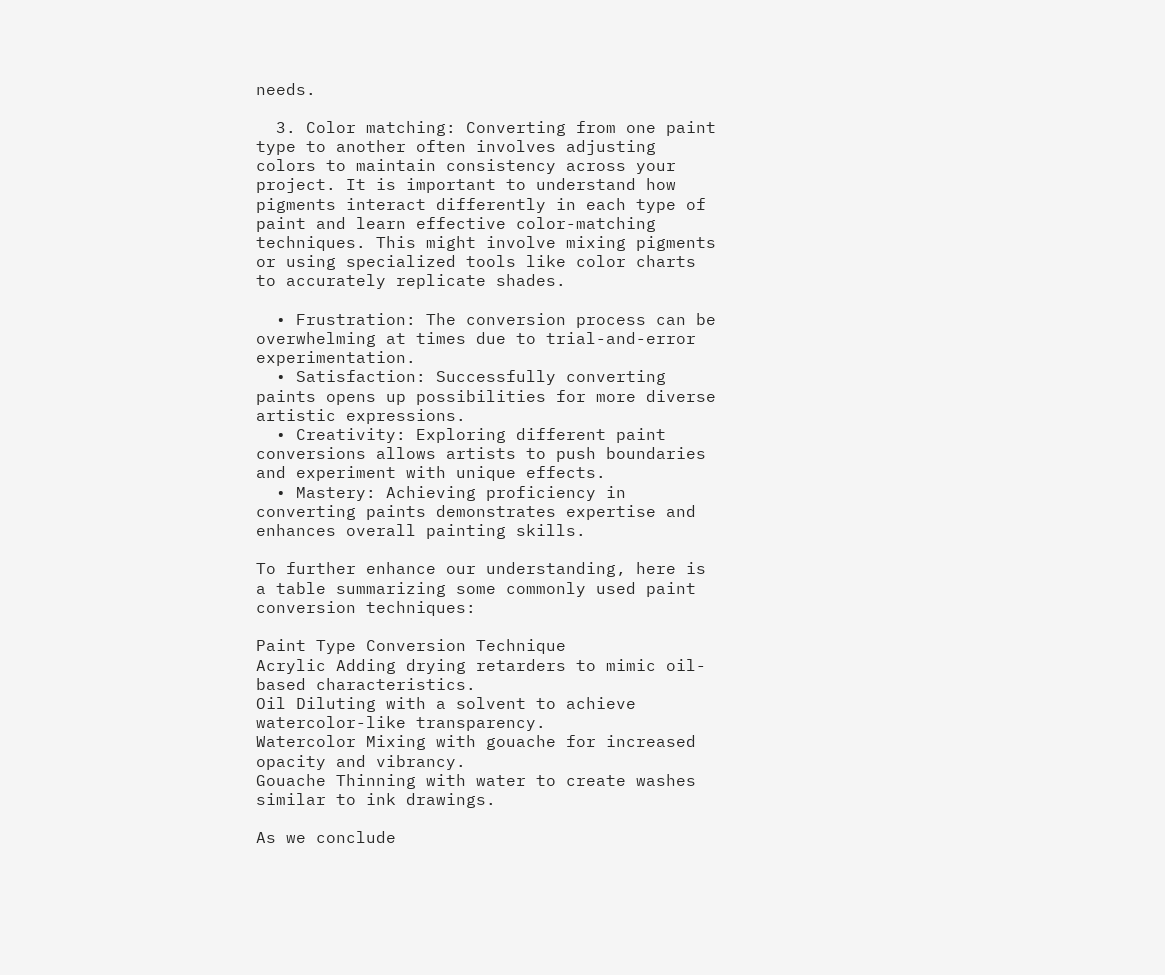needs.

  3. Color matching: Converting from one paint type to another often involves adjusting colors to maintain consistency across your project. It is important to understand how pigments interact differently in each type of paint and learn effective color-matching techniques. This might involve mixing pigments or using specialized tools like color charts to accurately replicate shades.

  • Frustration: The conversion process can be overwhelming at times due to trial-and-error experimentation.
  • Satisfaction: Successfully converting paints opens up possibilities for more diverse artistic expressions.
  • Creativity: Exploring different paint conversions allows artists to push boundaries and experiment with unique effects.
  • Mastery: Achieving proficiency in converting paints demonstrates expertise and enhances overall painting skills.

To further enhance our understanding, here is a table summarizing some commonly used paint conversion techniques:

Paint Type Conversion Technique
Acrylic Adding drying retarders to mimic oil-based characteristics.
Oil Diluting with a solvent to achieve watercolor-like transparency.
Watercolor Mixing with gouache for increased opacity and vibrancy.
Gouache Thinning with water to create washes similar to ink drawings.

As we conclude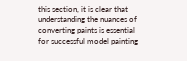this section, it is clear that understanding the nuances of converting paints is essential for successful model painting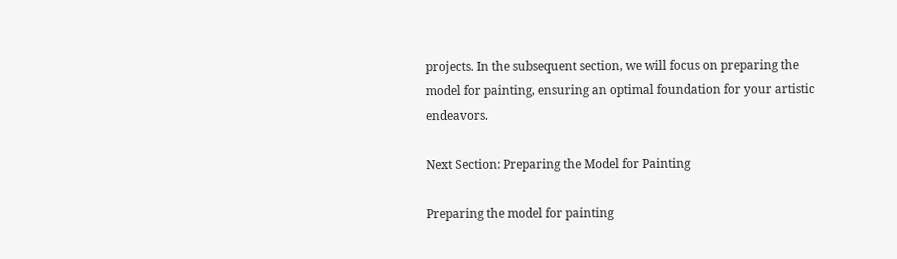projects. In the subsequent section, we will focus on preparing the model for painting, ensuring an optimal foundation for your artistic endeavors.

Next Section: Preparing the Model for Painting

Preparing the model for painting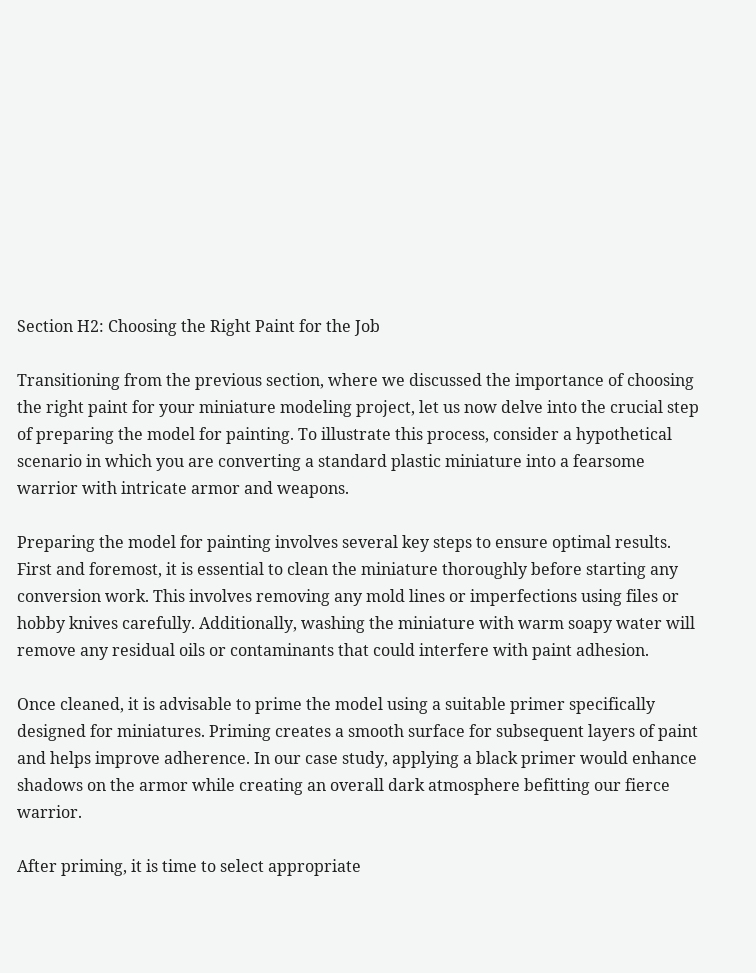Section H2: Choosing the Right Paint for the Job

Transitioning from the previous section, where we discussed the importance of choosing the right paint for your miniature modeling project, let us now delve into the crucial step of preparing the model for painting. To illustrate this process, consider a hypothetical scenario in which you are converting a standard plastic miniature into a fearsome warrior with intricate armor and weapons.

Preparing the model for painting involves several key steps to ensure optimal results. First and foremost, it is essential to clean the miniature thoroughly before starting any conversion work. This involves removing any mold lines or imperfections using files or hobby knives carefully. Additionally, washing the miniature with warm soapy water will remove any residual oils or contaminants that could interfere with paint adhesion.

Once cleaned, it is advisable to prime the model using a suitable primer specifically designed for miniatures. Priming creates a smooth surface for subsequent layers of paint and helps improve adherence. In our case study, applying a black primer would enhance shadows on the armor while creating an overall dark atmosphere befitting our fierce warrior.

After priming, it is time to select appropriate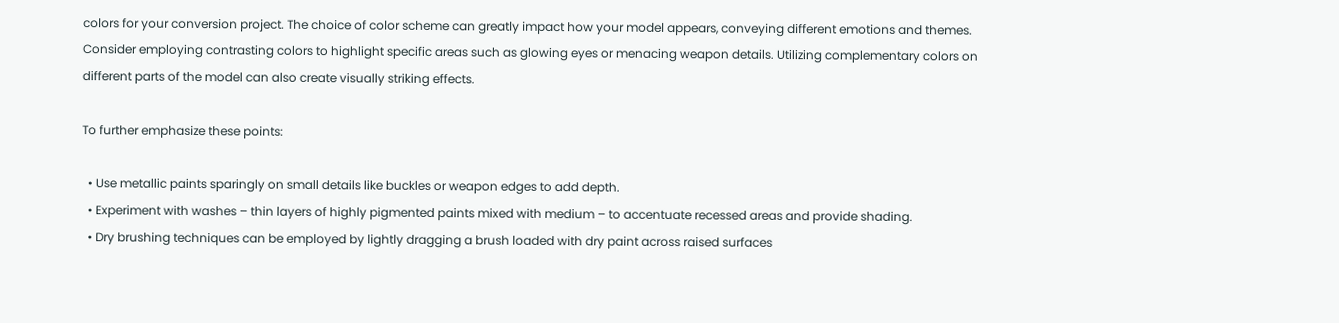colors for your conversion project. The choice of color scheme can greatly impact how your model appears, conveying different emotions and themes. Consider employing contrasting colors to highlight specific areas such as glowing eyes or menacing weapon details. Utilizing complementary colors on different parts of the model can also create visually striking effects.

To further emphasize these points:

  • Use metallic paints sparingly on small details like buckles or weapon edges to add depth.
  • Experiment with washes – thin layers of highly pigmented paints mixed with medium – to accentuate recessed areas and provide shading.
  • Dry brushing techniques can be employed by lightly dragging a brush loaded with dry paint across raised surfaces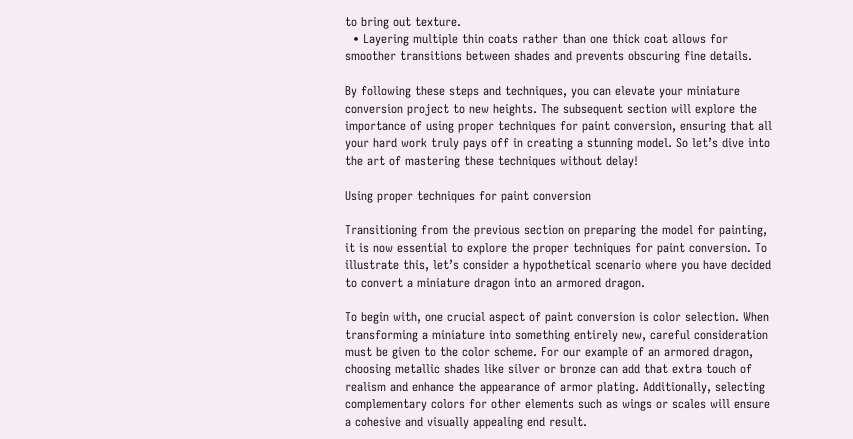to bring out texture.
  • Layering multiple thin coats rather than one thick coat allows for smoother transitions between shades and prevents obscuring fine details.

By following these steps and techniques, you can elevate your miniature conversion project to new heights. The subsequent section will explore the importance of using proper techniques for paint conversion, ensuring that all your hard work truly pays off in creating a stunning model. So let’s dive into the art of mastering these techniques without delay!

Using proper techniques for paint conversion

Transitioning from the previous section on preparing the model for painting, it is now essential to explore the proper techniques for paint conversion. To illustrate this, let’s consider a hypothetical scenario where you have decided to convert a miniature dragon into an armored dragon.

To begin with, one crucial aspect of paint conversion is color selection. When transforming a miniature into something entirely new, careful consideration must be given to the color scheme. For our example of an armored dragon, choosing metallic shades like silver or bronze can add that extra touch of realism and enhance the appearance of armor plating. Additionally, selecting complementary colors for other elements such as wings or scales will ensure a cohesive and visually appealing end result.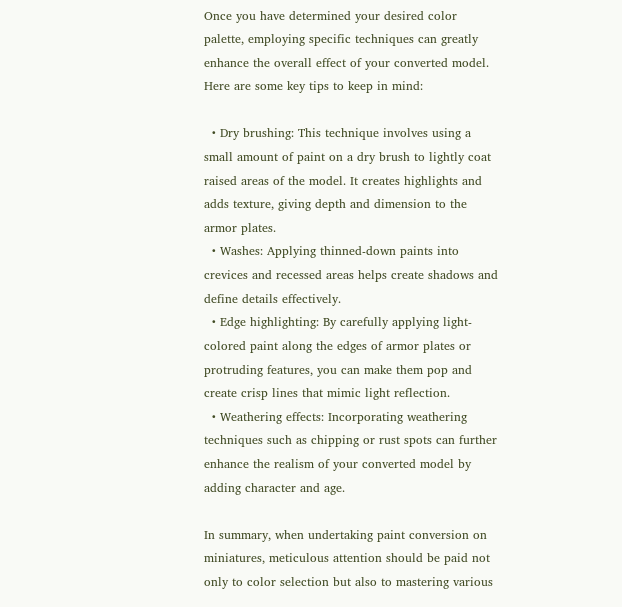Once you have determined your desired color palette, employing specific techniques can greatly enhance the overall effect of your converted model. Here are some key tips to keep in mind:

  • Dry brushing: This technique involves using a small amount of paint on a dry brush to lightly coat raised areas of the model. It creates highlights and adds texture, giving depth and dimension to the armor plates.
  • Washes: Applying thinned-down paints into crevices and recessed areas helps create shadows and define details effectively.
  • Edge highlighting: By carefully applying light-colored paint along the edges of armor plates or protruding features, you can make them pop and create crisp lines that mimic light reflection.
  • Weathering effects: Incorporating weathering techniques such as chipping or rust spots can further enhance the realism of your converted model by adding character and age.

In summary, when undertaking paint conversion on miniatures, meticulous attention should be paid not only to color selection but also to mastering various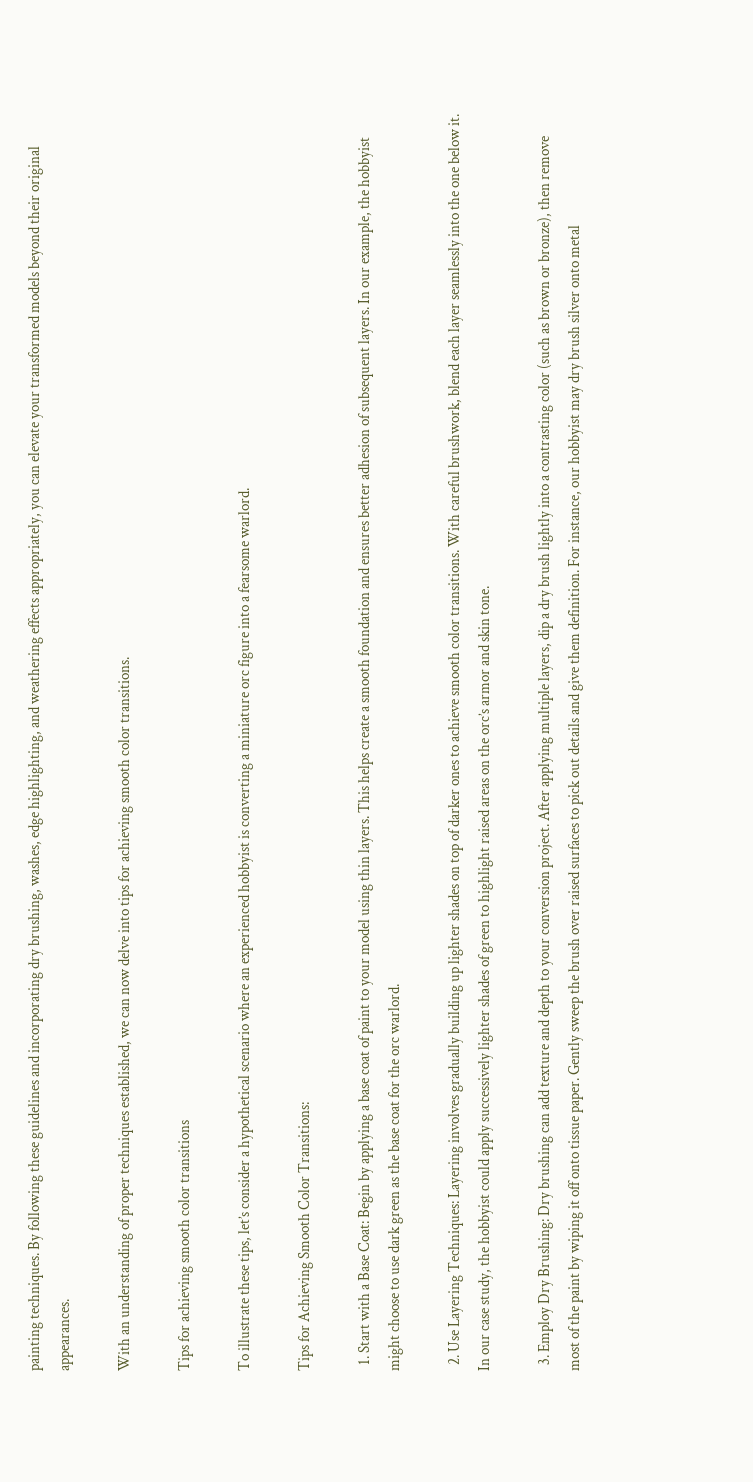painting techniques. By following these guidelines and incorporating dry brushing, washes, edge highlighting, and weathering effects appropriately, you can elevate your transformed models beyond their original appearances.

With an understanding of proper techniques established, we can now delve into tips for achieving smooth color transitions.

Tips for achieving smooth color transitions

To illustrate these tips, let’s consider a hypothetical scenario where an experienced hobbyist is converting a miniature orc figure into a fearsome warlord.

Tips for Achieving Smooth Color Transitions:

  1. Start with a Base Coat: Begin by applying a base coat of paint to your model using thin layers. This helps create a smooth foundation and ensures better adhesion of subsequent layers. In our example, the hobbyist might choose to use dark green as the base coat for the orc warlord.

  2. Use Layering Techniques: Layering involves gradually building up lighter shades on top of darker ones to achieve smooth color transitions. With careful brushwork, blend each layer seamlessly into the one below it. In our case study, the hobbyist could apply successively lighter shades of green to highlight raised areas on the orc’s armor and skin tone.

  3. Employ Dry Brushing: Dry brushing can add texture and depth to your conversion project. After applying multiple layers, dip a dry brush lightly into a contrasting color (such as brown or bronze), then remove most of the paint by wiping it off onto tissue paper. Gently sweep the brush over raised surfaces to pick out details and give them definition. For instance, our hobbyist may dry brush silver onto metal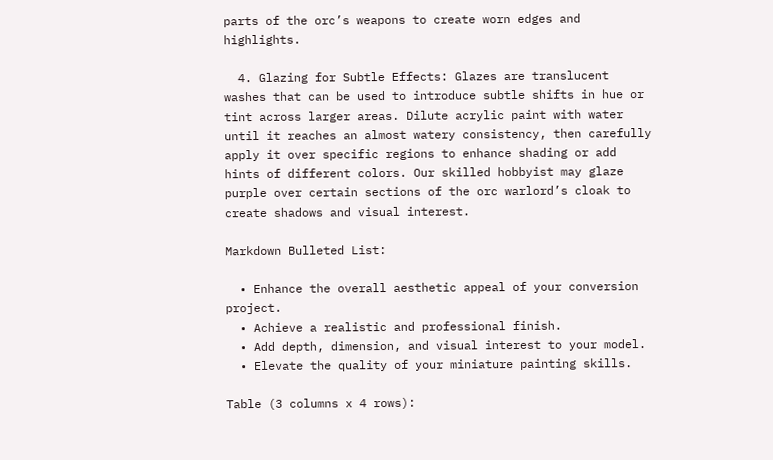parts of the orc’s weapons to create worn edges and highlights.

  4. Glazing for Subtle Effects: Glazes are translucent washes that can be used to introduce subtle shifts in hue or tint across larger areas. Dilute acrylic paint with water until it reaches an almost watery consistency, then carefully apply it over specific regions to enhance shading or add hints of different colors. Our skilled hobbyist may glaze purple over certain sections of the orc warlord’s cloak to create shadows and visual interest.

Markdown Bulleted List:

  • Enhance the overall aesthetic appeal of your conversion project.
  • Achieve a realistic and professional finish.
  • Add depth, dimension, and visual interest to your model.
  • Elevate the quality of your miniature painting skills.

Table (3 columns x 4 rows):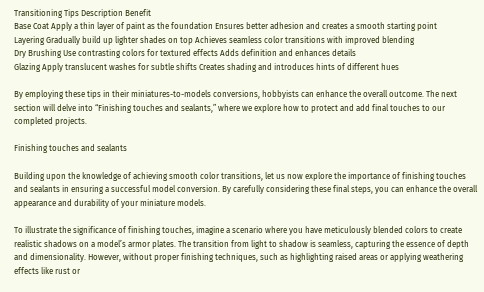Transitioning Tips Description Benefit
Base Coat Apply a thin layer of paint as the foundation Ensures better adhesion and creates a smooth starting point
Layering Gradually build up lighter shades on top Achieves seamless color transitions with improved blending
Dry Brushing Use contrasting colors for textured effects Adds definition and enhances details
Glazing Apply translucent washes for subtle shifts Creates shading and introduces hints of different hues

By employing these tips in their miniatures-to-models conversions, hobbyists can enhance the overall outcome. The next section will delve into “Finishing touches and sealants,” where we explore how to protect and add final touches to our completed projects.

Finishing touches and sealants

Building upon the knowledge of achieving smooth color transitions, let us now explore the importance of finishing touches and sealants in ensuring a successful model conversion. By carefully considering these final steps, you can enhance the overall appearance and durability of your miniature models.

To illustrate the significance of finishing touches, imagine a scenario where you have meticulously blended colors to create realistic shadows on a model’s armor plates. The transition from light to shadow is seamless, capturing the essence of depth and dimensionality. However, without proper finishing techniques, such as highlighting raised areas or applying weathering effects like rust or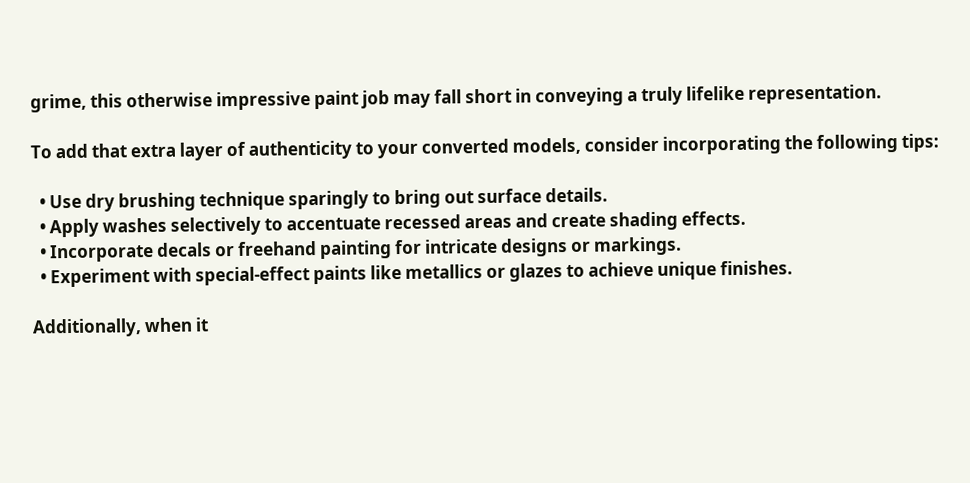grime, this otherwise impressive paint job may fall short in conveying a truly lifelike representation.

To add that extra layer of authenticity to your converted models, consider incorporating the following tips:

  • Use dry brushing technique sparingly to bring out surface details.
  • Apply washes selectively to accentuate recessed areas and create shading effects.
  • Incorporate decals or freehand painting for intricate designs or markings.
  • Experiment with special-effect paints like metallics or glazes to achieve unique finishes.

Additionally, when it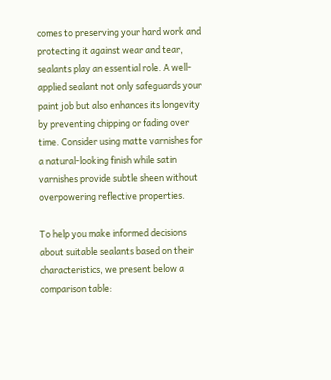comes to preserving your hard work and protecting it against wear and tear, sealants play an essential role. A well-applied sealant not only safeguards your paint job but also enhances its longevity by preventing chipping or fading over time. Consider using matte varnishes for a natural-looking finish while satin varnishes provide subtle sheen without overpowering reflective properties.

To help you make informed decisions about suitable sealants based on their characteristics, we present below a comparison table: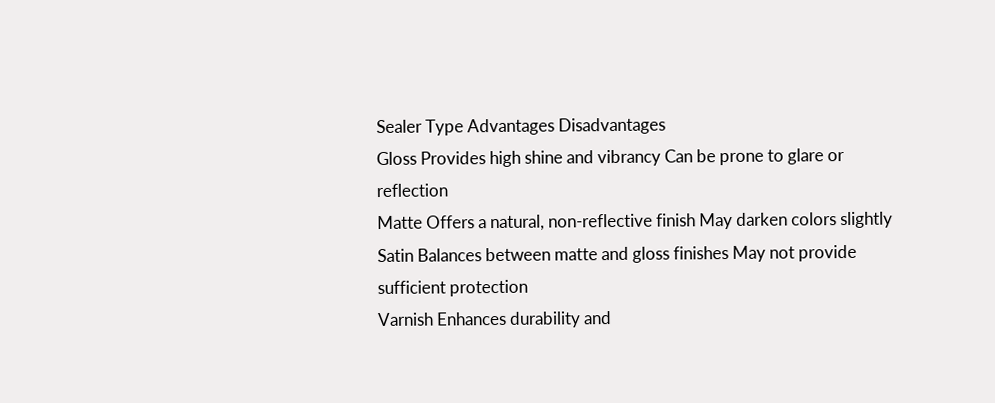Sealer Type Advantages Disadvantages
Gloss Provides high shine and vibrancy Can be prone to glare or reflection
Matte Offers a natural, non-reflective finish May darken colors slightly
Satin Balances between matte and gloss finishes May not provide sufficient protection
Varnish Enhances durability and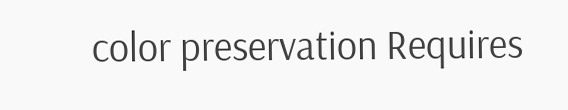color preservation Requires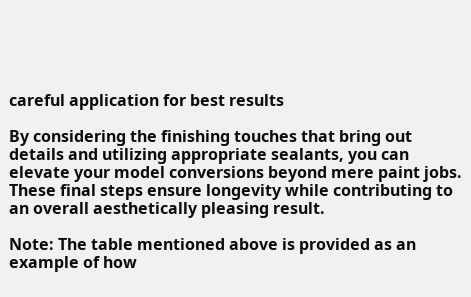careful application for best results

By considering the finishing touches that bring out details and utilizing appropriate sealants, you can elevate your model conversions beyond mere paint jobs. These final steps ensure longevity while contributing to an overall aesthetically pleasing result.

Note: The table mentioned above is provided as an example of how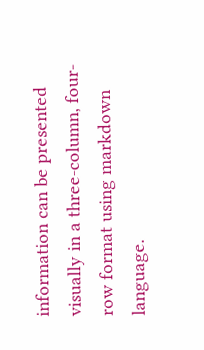information can be presented visually in a three-column, four-row format using markdown language.